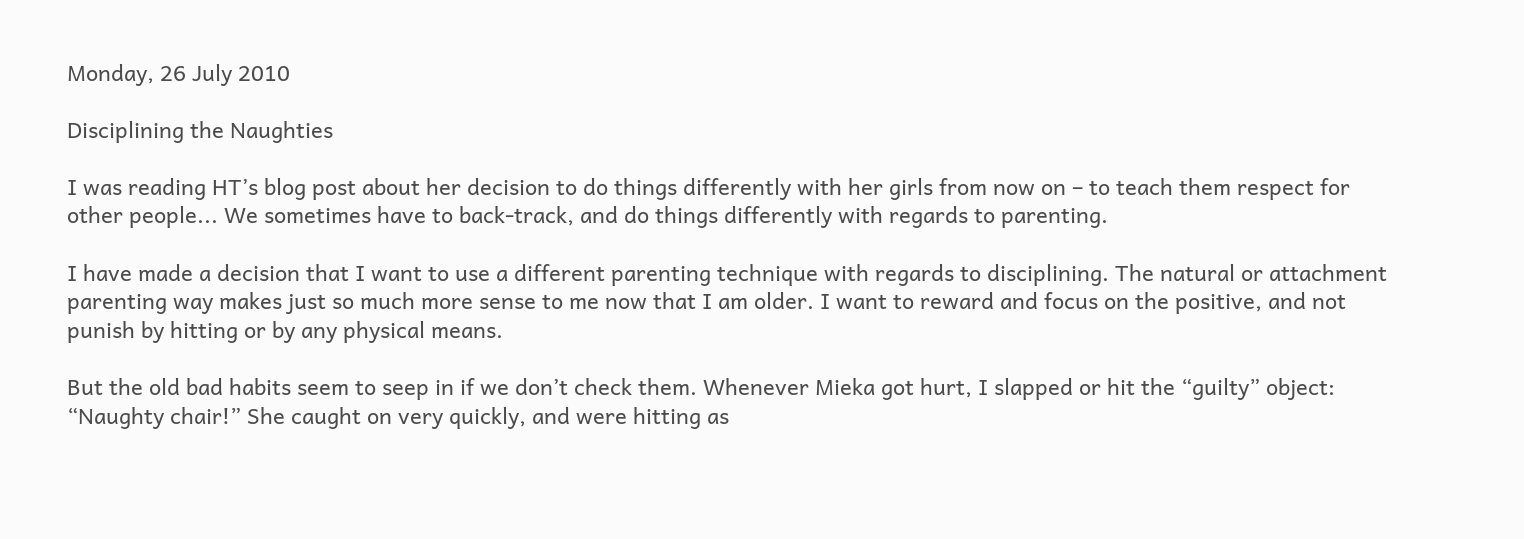Monday, 26 July 2010

Disciplining the Naughties

I was reading HT’s blog post about her decision to do things differently with her girls from now on – to teach them respect for other people... We sometimes have to back-track, and do things differently with regards to parenting.

I have made a decision that I want to use a different parenting technique with regards to disciplining. The natural or attachment parenting way makes just so much more sense to me now that I am older. I want to reward and focus on the positive, and not punish by hitting or by any physical means.

But the old bad habits seem to seep in if we don’t check them. Whenever Mieka got hurt, I slapped or hit the “guilty” object: “Naughty chair!” She caught on very quickly, and were hitting as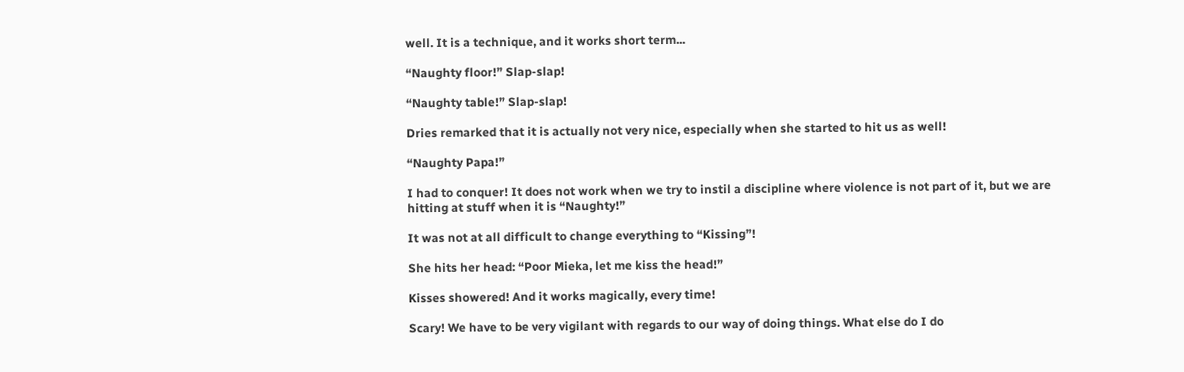well. It is a technique, and it works short term...

“Naughty floor!” Slap-slap!

“Naughty table!” Slap-slap!

Dries remarked that it is actually not very nice, especially when she started to hit us as well!

“Naughty Papa!”

I had to conquer! It does not work when we try to instil a discipline where violence is not part of it, but we are hitting at stuff when it is “Naughty!”

It was not at all difficult to change everything to “Kissing”!

She hits her head: “Poor Mieka, let me kiss the head!”

Kisses showered! And it works magically, every time!

Scary! We have to be very vigilant with regards to our way of doing things. What else do I do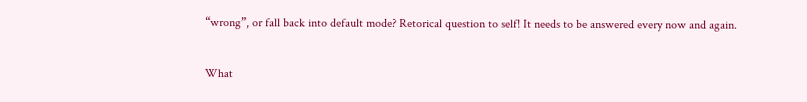“wrong”, or fall back into default mode? Retorical question to self! It needs to be answered every now and again.

What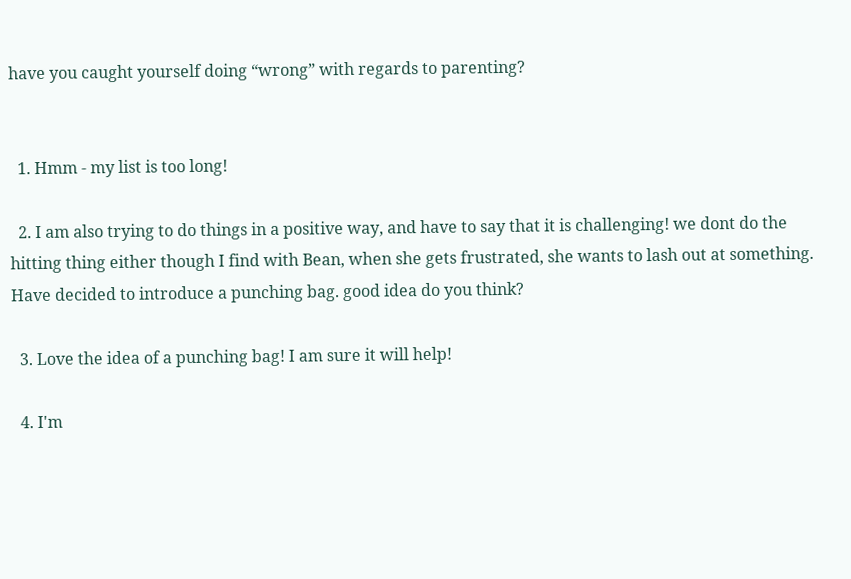have you caught yourself doing “wrong” with regards to parenting?


  1. Hmm - my list is too long!

  2. I am also trying to do things in a positive way, and have to say that it is challenging! we dont do the hitting thing either though I find with Bean, when she gets frustrated, she wants to lash out at something. Have decided to introduce a punching bag. good idea do you think?

  3. Love the idea of a punching bag! I am sure it will help!

  4. I'm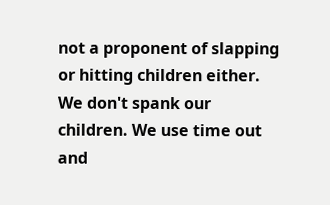not a proponent of slapping or hitting children either. We don't spank our children. We use time out and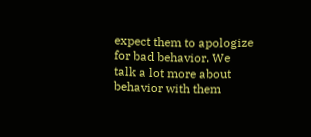expect them to apologize for bad behavior. We talk a lot more about behavior with them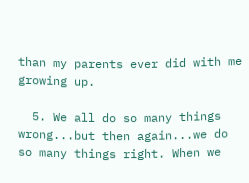than my parents ever did with me growing up.

  5. We all do so many things wrong...but then again...we do so many things right. When we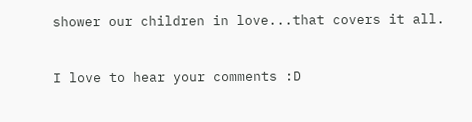shower our children in love...that covers it all.


I love to hear your comments :D